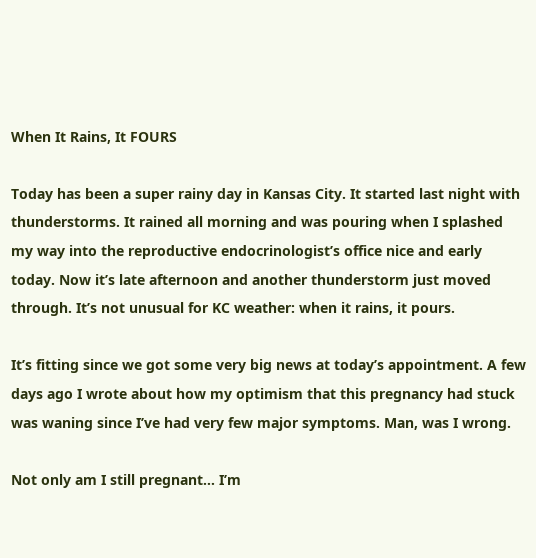When It Rains, It FOURS

Today has been a super rainy day in Kansas City. It started last night with thunderstorms. It rained all morning and was pouring when I splashed my way into the reproductive endocrinologist’s office nice and early today. Now it’s late afternoon and another thunderstorm just moved through. It’s not unusual for KC weather: when it rains, it pours.

It’s fitting since we got some very big news at today’s appointment. A few days ago I wrote about how my optimism that this pregnancy had stuck was waning since I’ve had very few major symptoms. Man, was I wrong.

Not only am I still pregnant… I’m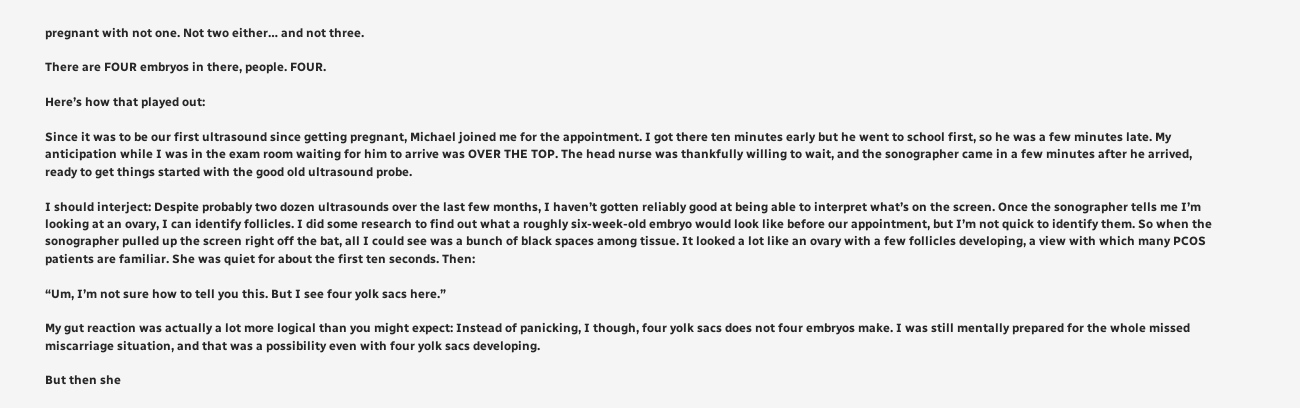pregnant with not one. Not two either… and not three.

There are FOUR embryos in there, people. FOUR.

Here’s how that played out:

Since it was to be our first ultrasound since getting pregnant, Michael joined me for the appointment. I got there ten minutes early but he went to school first, so he was a few minutes late. My anticipation while I was in the exam room waiting for him to arrive was OVER THE TOP. The head nurse was thankfully willing to wait, and the sonographer came in a few minutes after he arrived, ready to get things started with the good old ultrasound probe.

I should interject: Despite probably two dozen ultrasounds over the last few months, I haven’t gotten reliably good at being able to interpret what’s on the screen. Once the sonographer tells me I’m looking at an ovary, I can identify follicles. I did some research to find out what a roughly six-week-old embryo would look like before our appointment, but I’m not quick to identify them. So when the sonographer pulled up the screen right off the bat, all I could see was a bunch of black spaces among tissue. It looked a lot like an ovary with a few follicles developing, a view with which many PCOS patients are familiar. She was quiet for about the first ten seconds. Then:

“Um, I’m not sure how to tell you this. But I see four yolk sacs here.”

My gut reaction was actually a lot more logical than you might expect: Instead of panicking, I though, four yolk sacs does not four embryos make. I was still mentally prepared for the whole missed miscarriage situation, and that was a possibility even with four yolk sacs developing.

But then she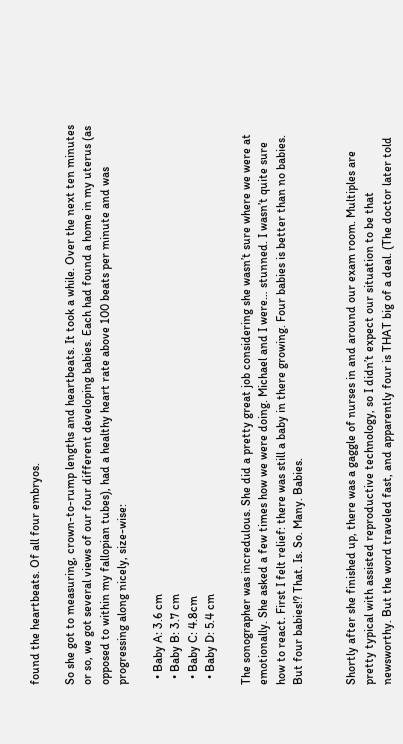found the heartbeats. Of all four embryos.

So she got to measuring, crown-to-rump lengths and heartbeats. It took a while. Over the next ten minutes or so, we got several views of our four different developing babies. Each had found a home in my uterus (as opposed to within my fallopian tubes), had a healthy heart rate above 100 beats per minute and was progressing along nicely, size-wise:

  • Baby A: 3.6 cm
  • Baby B: 3.7 cm
  • Baby C: 4.8cm
  • Baby D: 5.4 cm

The sonographer was incredulous. She did a pretty great job considering she wasn’t sure where we were at emotionally. She asked a few times how we were doing. Michael and I were… stunned. I wasn’t quite sure how to react. First I felt relief: there was still a baby in there growing. Four babies is better than no babies. But four babies!? That. Is. So. Many. Babies.


Shortly after she finished up, there was a gaggle of nurses in and around our exam room. Multiples are pretty typical with assisted reproductive technology, so I didn’t expect our situation to be that newsworthy. But the word traveled fast, and apparently four is THAT big of a deal. (The doctor later told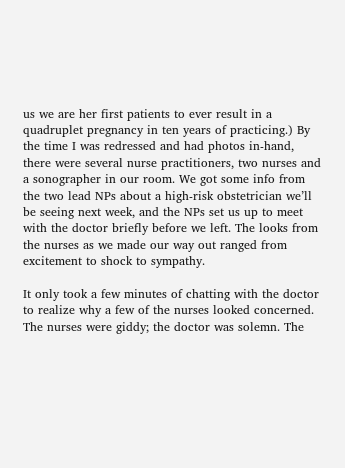us we are her first patients to ever result in a quadruplet pregnancy in ten years of practicing.) By the time I was redressed and had photos in-hand, there were several nurse practitioners, two nurses and a sonographer in our room. We got some info from the two lead NPs about a high-risk obstetrician we’ll be seeing next week, and the NPs set us up to meet with the doctor briefly before we left. The looks from the nurses as we made our way out ranged from excitement to shock to sympathy.

It only took a few minutes of chatting with the doctor to realize why a few of the nurses looked concerned. The nurses were giddy; the doctor was solemn. The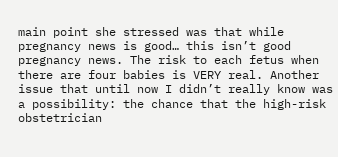main point she stressed was that while pregnancy news is good… this isn’t good pregnancy news. The risk to each fetus when there are four babies is VERY real. Another issue that until now I didn’t really know was a possibility: the chance that the high-risk obstetrician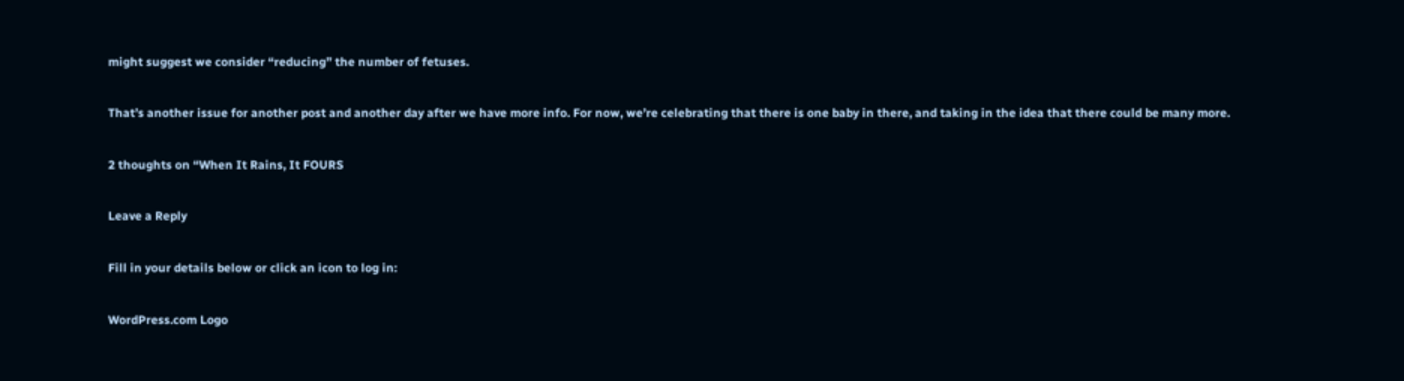might suggest we consider “reducing” the number of fetuses.

That’s another issue for another post and another day after we have more info. For now, we’re celebrating that there is one baby in there, and taking in the idea that there could be many more.

2 thoughts on “When It Rains, It FOURS

Leave a Reply

Fill in your details below or click an icon to log in:

WordPress.com Logo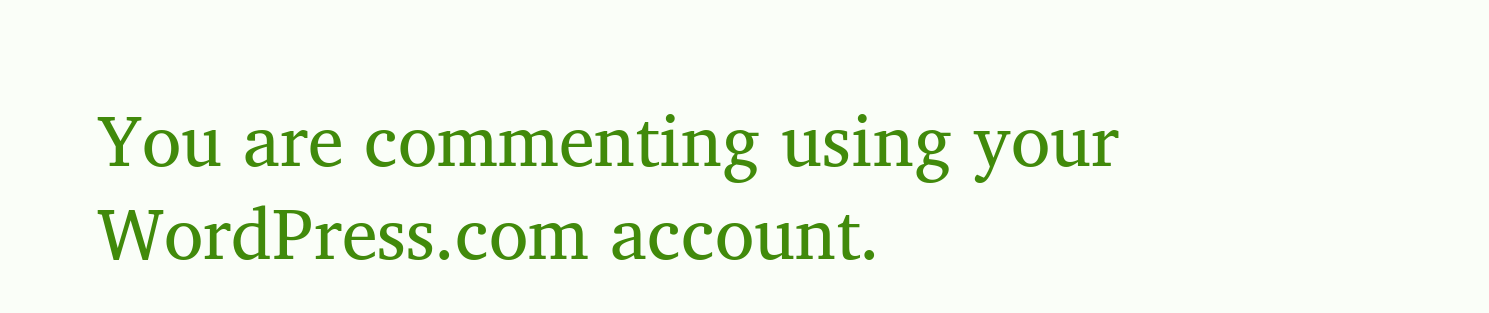You are commenting using your WordPress.com account.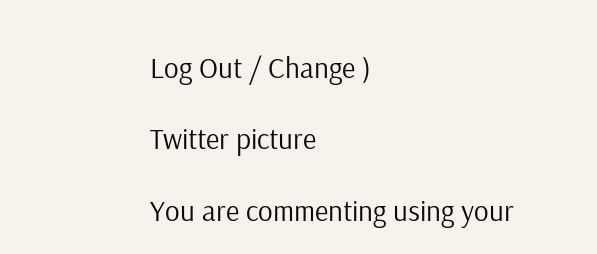Log Out / Change )

Twitter picture

You are commenting using your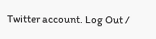Twitter account. Log Out /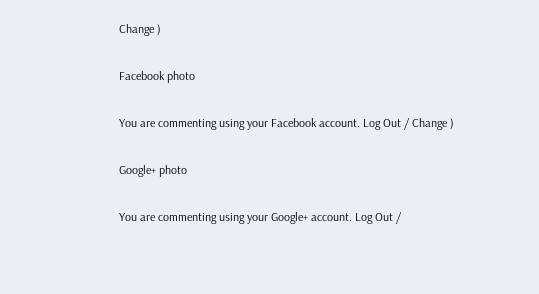Change )

Facebook photo

You are commenting using your Facebook account. Log Out / Change )

Google+ photo

You are commenting using your Google+ account. Log Out /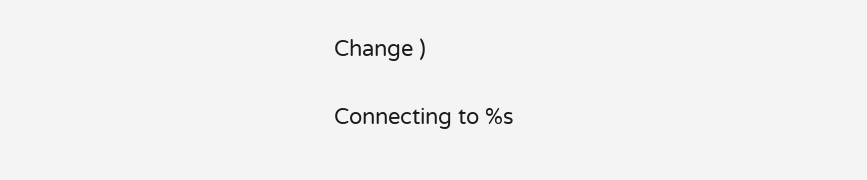Change )

Connecting to %s